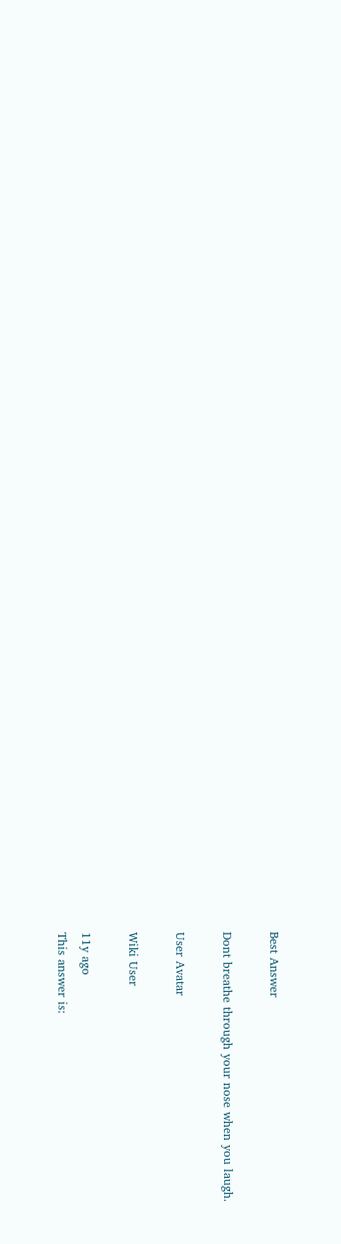Best Answer

Dont breathe through your nose when you laugh.

User Avatar

Wiki User

11y ago
This answer is: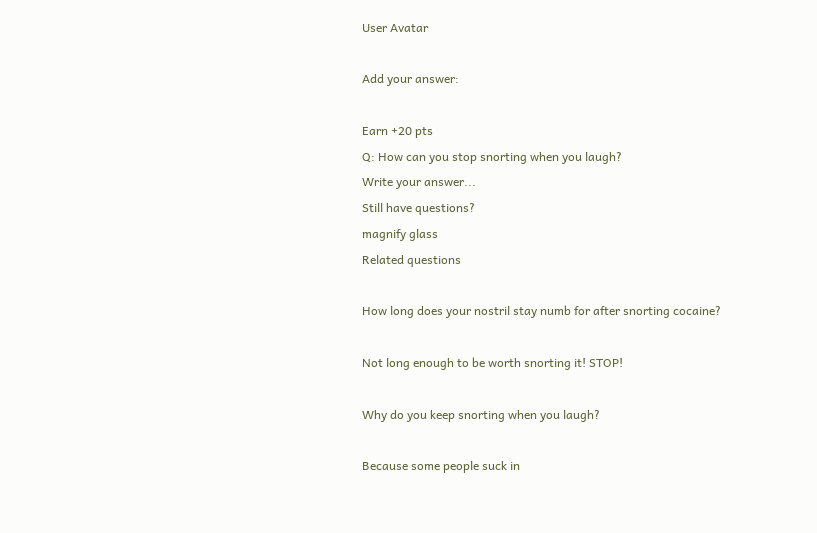User Avatar

Add your answer:

Earn +20 pts
Q: How can you stop snorting when you laugh?
Write your answer...
Still have questions?
magnify glass
Related questions

How long does your nostril stay numb for after snorting cocaine?

Not long enough to be worth snorting it! STOP!

Why do you keep snorting when you laugh?

Because some people suck in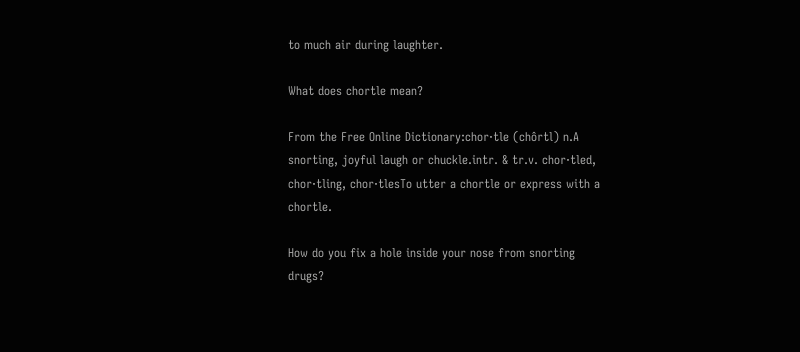to much air during laughter.

What does chortle mean?

From the Free Online Dictionary:chor·tle (chôrtl) n.A snorting, joyful laugh or chuckle.intr. & tr.v. chor·tled, chor·tling, chor·tlesTo utter a chortle or express with a chortle.

How do you fix a hole inside your nose from snorting drugs?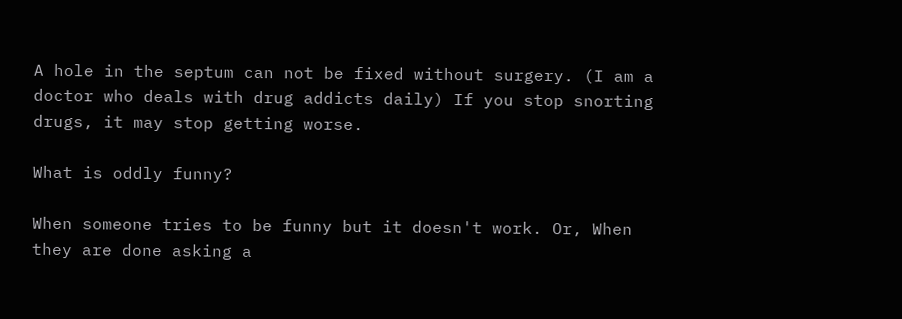A hole in the septum can not be fixed without surgery. (I am a doctor who deals with drug addicts daily) If you stop snorting drugs, it may stop getting worse.

What is oddly funny?

When someone tries to be funny but it doesn't work. Or, When they are done asking a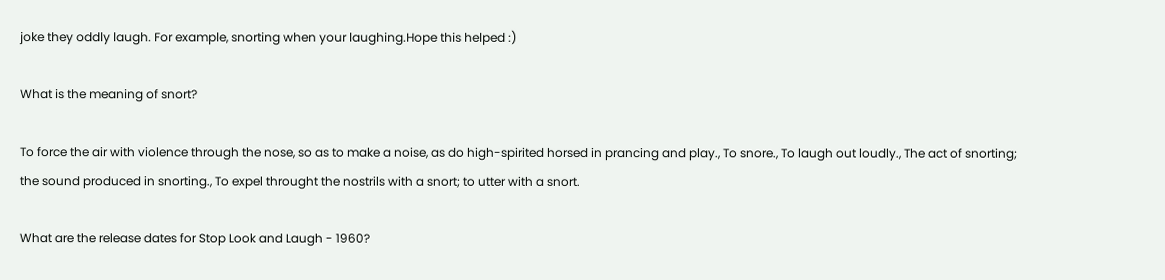joke they oddly laugh. For example, snorting when your laughing.Hope this helped :)

What is the meaning of snort?

To force the air with violence through the nose, so as to make a noise, as do high-spirited horsed in prancing and play., To snore., To laugh out loudly., The act of snorting; the sound produced in snorting., To expel throught the nostrils with a snort; to utter with a snort.

What are the release dates for Stop Look and Laugh - 1960?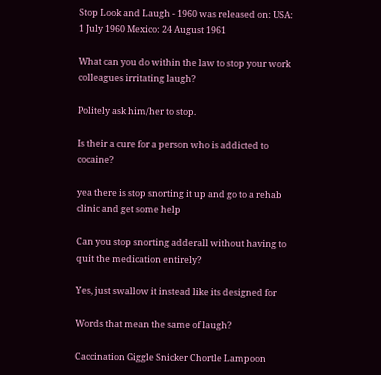Stop Look and Laugh - 1960 was released on: USA: 1 July 1960 Mexico: 24 August 1961

What can you do within the law to stop your work colleagues irritating laugh?

Politely ask him/her to stop.

Is their a cure for a person who is addicted to cocaine?

yea there is stop snorting it up and go to a rehab clinic and get some help

Can you stop snorting adderall without having to quit the medication entirely?

Yes, just swallow it instead like its designed for

Words that mean the same of laugh?

Caccination Giggle Snicker Chortle Lampoon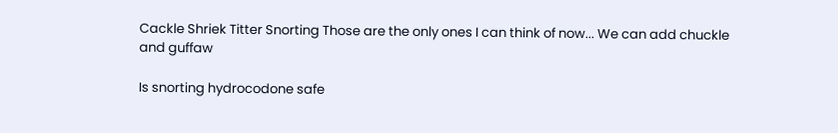Cackle Shriek Titter Snorting Those are the only ones I can think of now... We can add chuckle and guffaw

Is snorting hydrocodone safe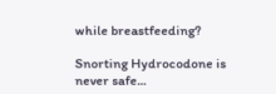while breastfeeding?

Snorting Hydrocodone is never safe...